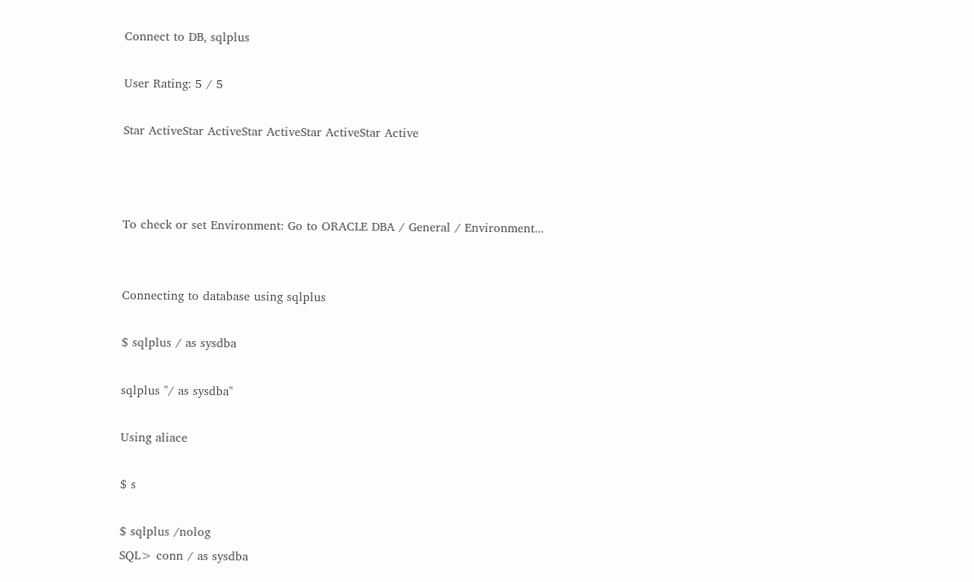Connect to DB, sqlplus

User Rating: 5 / 5

Star ActiveStar ActiveStar ActiveStar ActiveStar Active



To check or set Environment: Go to ORACLE DBA / General / Environment...


Connecting to database using sqlplus

$ sqlplus / as sysdba

sqlplus "/ as sysdba"

Using aliace

$ s

$ sqlplus /nolog
SQL> conn / as sysdba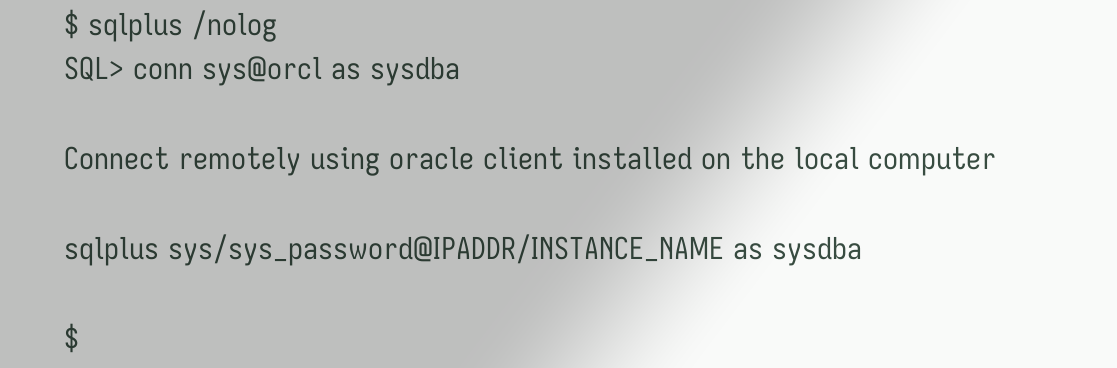$ sqlplus /nolog
SQL> conn sys@orcl as sysdba

Connect remotely using oracle client installed on the local computer

sqlplus sys/sys_password@IPADDR/INSTANCE_NAME as sysdba

$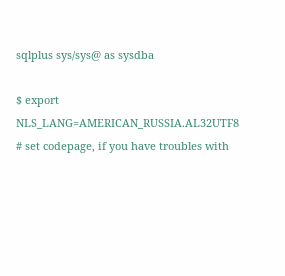sqlplus sys/sys@ as sysdba

$ export NLS_LANG=AMERICAN_RUSSIA.AL32UTF8             # set codepage, if you have troubles with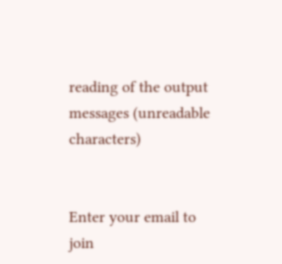reading of the output messages (unreadable characters)


Enter your email to join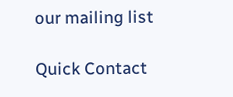our mailing list

Quick Contact